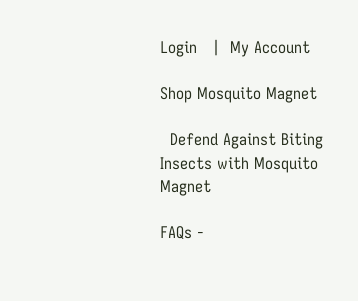Login   |  My Account

Shop Mosquito Magnet

  Defend Against Biting Insects with Mosquito Magnet

FAQs -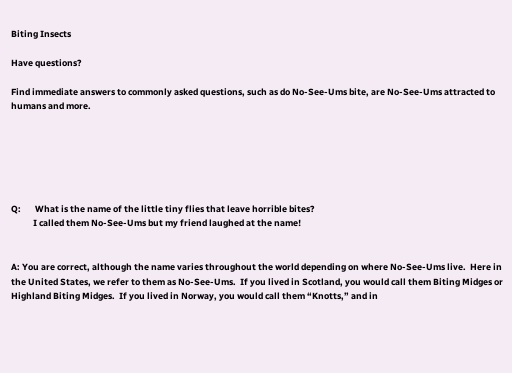Biting Insects

Have questions?

Find immediate answers to commonly asked questions, such as do No-See-Ums bite, are No-See-Ums attracted to humans and more.






Q:       What is the name of the little tiny flies that leave horrible bites?
           I called them No-See-Ums but my friend laughed at the name!


A: You are correct, although the name varies throughout the world depending on where No-See-Ums live.  Here in the United States, we refer to them as No-See-Ums.  If you lived in Scotland, you would call them Biting Midges or Highland Biting Midges.  If you lived in Norway, you would call them “Knotts,” and in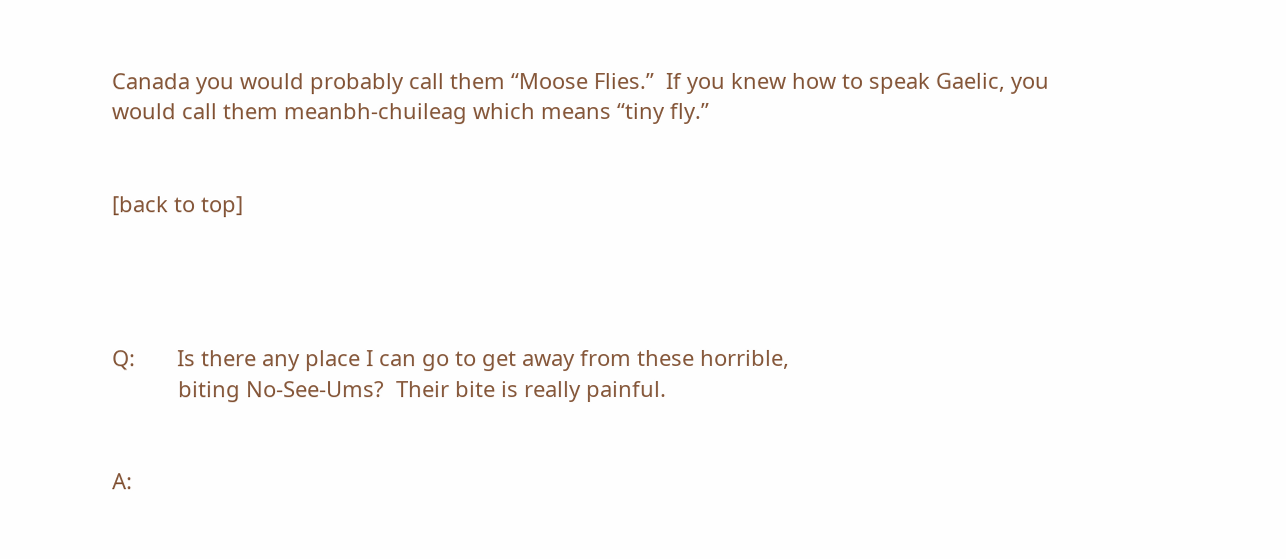Canada you would probably call them “Moose Flies.”  If you knew how to speak Gaelic, you would call them meanbh-chuileag which means “tiny fly.”


[back to top]




Q:       Is there any place I can go to get away from these horrible,
           biting No-See-Ums?  Their bite is really painful.


A: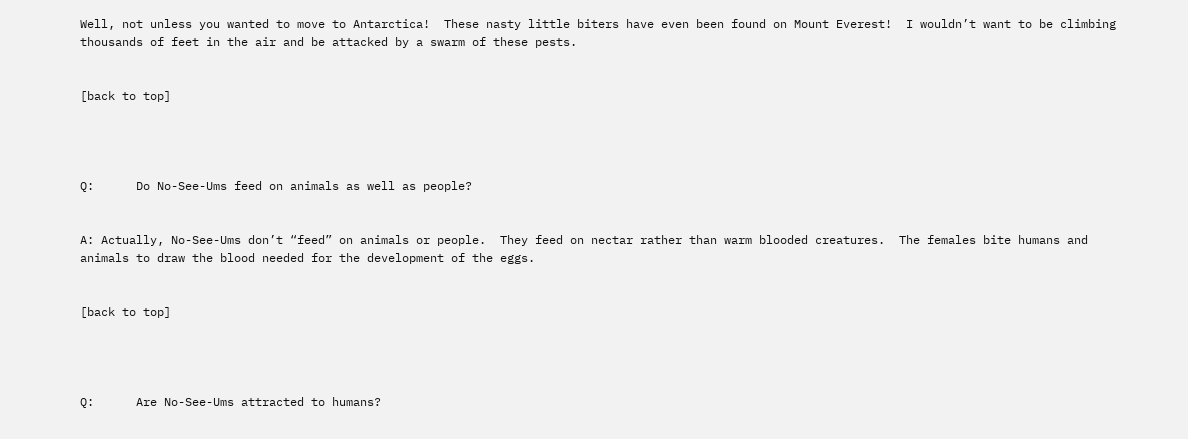Well, not unless you wanted to move to Antarctica!  These nasty little biters have even been found on Mount Everest!  I wouldn’t want to be climbing thousands of feet in the air and be attacked by a swarm of these pests.


[back to top]




Q:      Do No-See-Ums feed on animals as well as people?


A: Actually, No-See-Ums don’t “feed” on animals or people.  They feed on nectar rather than warm blooded creatures.  The females bite humans and animals to draw the blood needed for the development of the eggs.


[back to top]




Q:      Are No-See-Ums attracted to humans?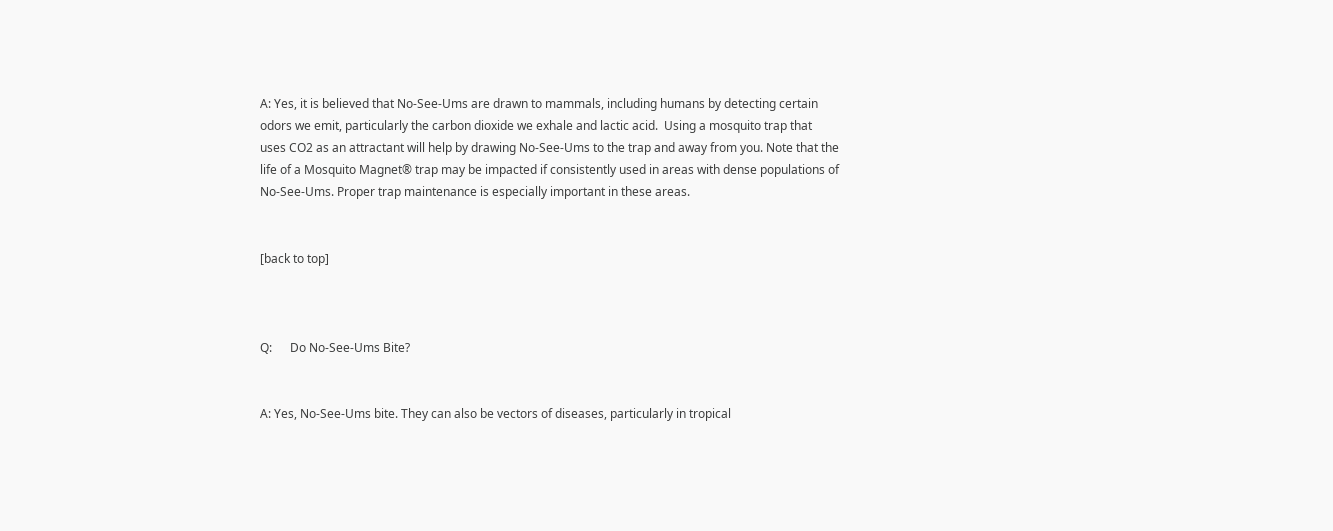A: Yes, it is believed that No-See-Ums are drawn to mammals, including humans by detecting certain odors we emit, particularly the carbon dioxide we exhale and lactic acid.  Using a mosquito trap that uses CO2 as an attractant will help by drawing No-See-Ums to the trap and away from you. Note that the life of a Mosquito Magnet® trap may be impacted if consistently used in areas with dense populations of No-See-Ums. Proper trap maintenance is especially important in these areas.


[back to top]



Q:      Do No-See-Ums Bite?


A: Yes, No-See-Ums bite. They can also be vectors of diseases, particularly in tropical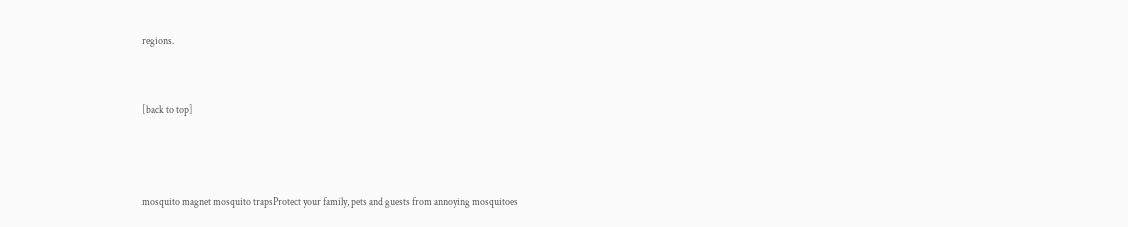regions.


[back to top]



mosquito magnet mosquito trapsProtect your family, pets and guests from annoying mosquitoes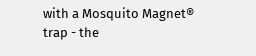with a Mosquito Magnet® trap - the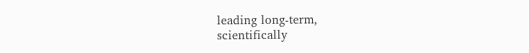leading long-term,
scientifically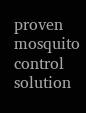proven mosquito control solution